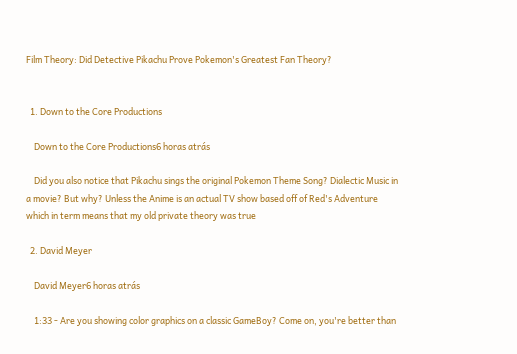Film Theory: Did Detective Pikachu Prove Pokemon's Greatest Fan Theory?


  1. Down to the Core Productions

    Down to the Core Productions6 horas atrás

    Did you also notice that Pikachu sings the original Pokemon Theme Song? Dialectic Music in a movie? But why? Unless the Anime is an actual TV show based off of Red's Adventure which in term means that my old private theory was true

  2. David Meyer

    David Meyer6 horas atrás

    1:33 - Are you showing color graphics on a classic GameBoy? Come on, you're better than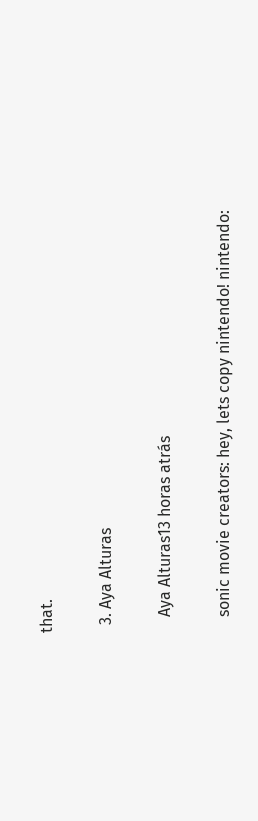that.

  3. Aya Alturas

    Aya Alturas13 horas atrás

    sonic movie creators: hey, lets copy nintendo! nintendo: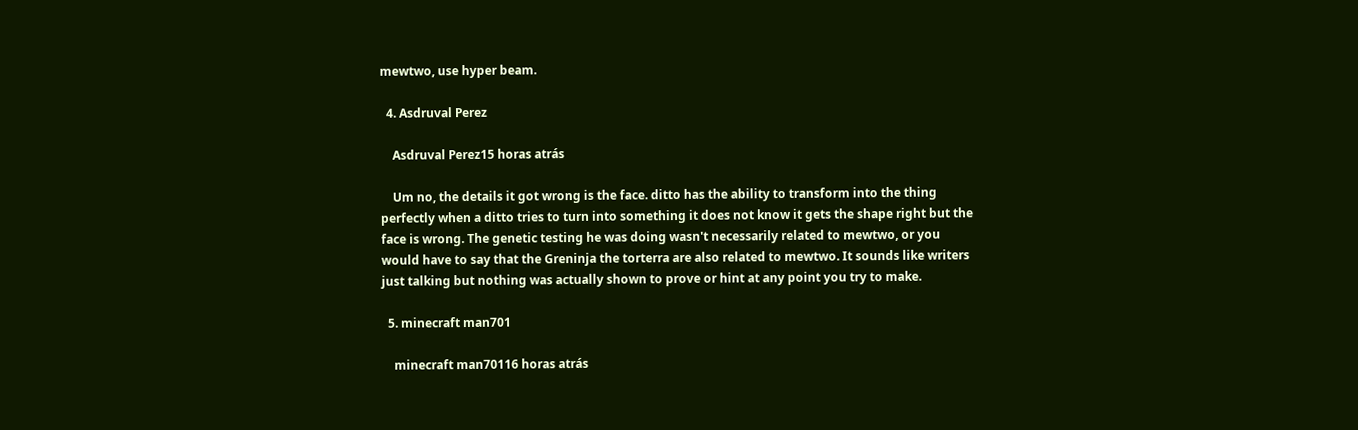mewtwo, use hyper beam.

  4. Asdruval Perez

    Asdruval Perez15 horas atrás

    Um no, the details it got wrong is the face. ditto has the ability to transform into the thing perfectly when a ditto tries to turn into something it does not know it gets the shape right but the face is wrong. The genetic testing he was doing wasn't necessarily related to mewtwo, or you would have to say that the Greninja the torterra are also related to mewtwo. It sounds like writers just talking but nothing was actually shown to prove or hint at any point you try to make.

  5. minecraft man701

    minecraft man70116 horas atrás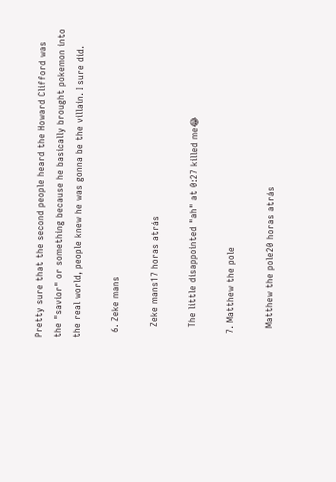Pretty sure that the second people heard the Howard Clifford was the "savior" or something because he basically brought pokemon into the real world, people knew he was gonna be the villain. I sure did.

  6. Zeke mans

    Zeke mans17 horas atrás

    The little disappointed "ah" at 0:27 killed me😂

  7. Matthew the pole

    Matthew the pole20 horas atrás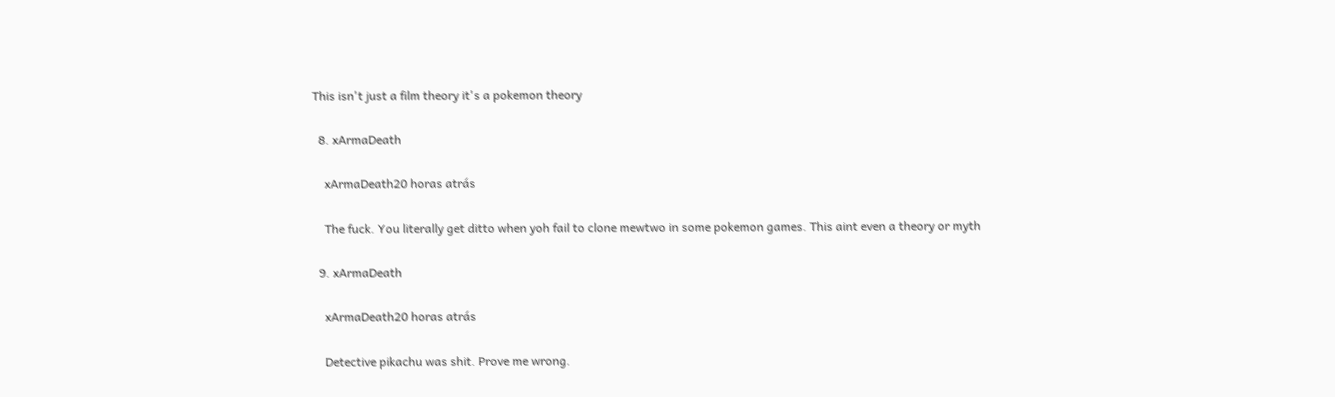This isn't just a film theory it's a pokemon theory

  8. xArmaDeath

    xArmaDeath20 horas atrás

    The fuck. You literally get ditto when yoh fail to clone mewtwo in some pokemon games. This aint even a theory or myth

  9. xArmaDeath

    xArmaDeath20 horas atrás

    Detective pikachu was shit. Prove me wrong.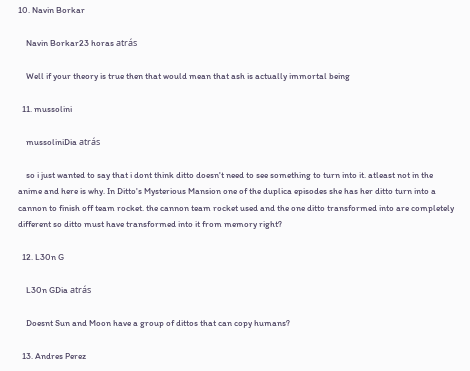10. Navin Borkar

    Navin Borkar23 horas atrás

    Well if your theory is true then that would mean that ash is actually immortal being

  11. mussolini

    mussoliniDia atrás

    so i just wanted to say that i dont think ditto doesn't need to see something to turn into it. atleast not in the anime and here is why. In Ditto's Mysterious Mansion one of the duplica episodes she has her ditto turn into a cannon to finish off team rocket. the cannon team rocket used and the one ditto transformed into are completely different so ditto must have transformed into it from memory right?

  12. L30n G

    L30n GDia atrás

    Doesnt Sun and Moon have a group of dittos that can copy humans?

  13. Andres Perez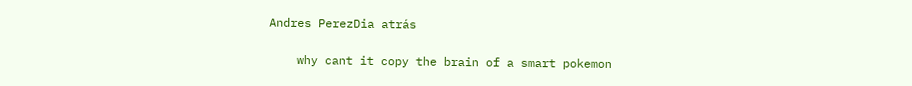Andres PerezDia atrás

    why cant it copy the brain of a smart pokemon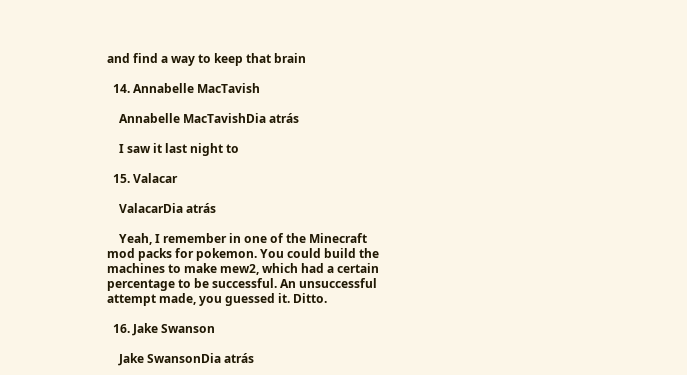and find a way to keep that brain

  14. Annabelle MacTavish

    Annabelle MacTavishDia atrás

    I saw it last night to

  15. Valacar

    ValacarDia atrás

    Yeah, I remember in one of the Minecraft mod packs for pokemon. You could build the machines to make mew2, which had a certain percentage to be successful. An unsuccessful attempt made, you guessed it. Ditto.

  16. Jake Swanson

    Jake SwansonDia atrás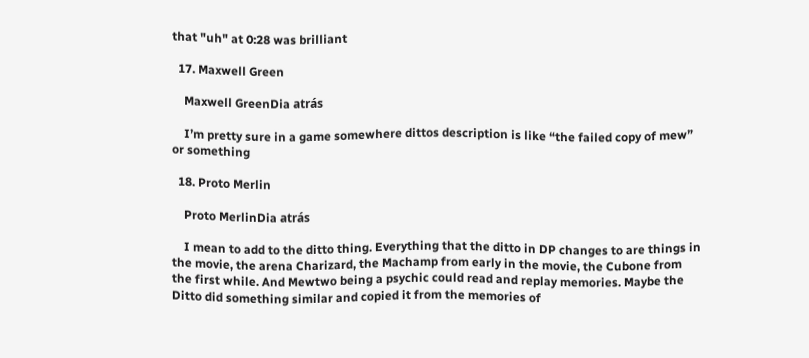that "uh" at 0:28 was brilliant

  17. Maxwell Green

    Maxwell GreenDia atrás

    I’m pretty sure in a game somewhere dittos description is like “the failed copy of mew” or something

  18. Proto Merlin

    Proto MerlinDia atrás

    I mean to add to the ditto thing. Everything that the ditto in DP changes to are things in the movie, the arena Charizard, the Machamp from early in the movie, the Cubone from the first while. And Mewtwo being a psychic could read and replay memories. Maybe the Ditto did something similar and copied it from the memories of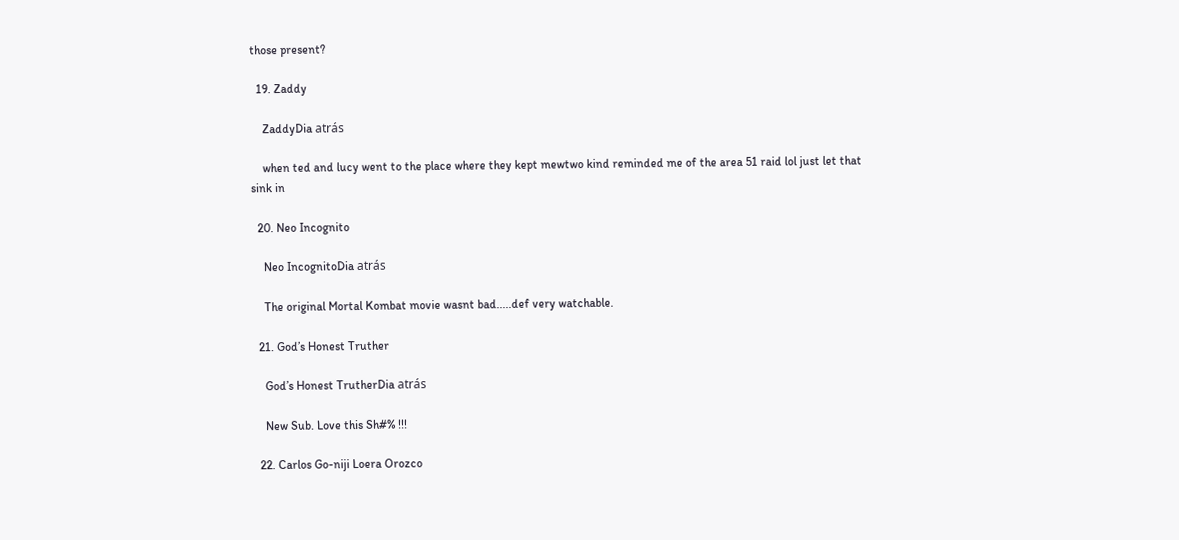those present?

  19. Zaddy

    ZaddyDia atrás

    when ted and lucy went to the place where they kept mewtwo kind reminded me of the area 51 raid lol just let that sink in

  20. Neo Incognito

    Neo IncognitoDia atrás

    The original Mortal Kombat movie wasnt bad.....def very watchable.

  21. God’s Honest Truther

    God’s Honest TrutherDia atrás

    New Sub. Love this Sh#% !!!

  22. Carlos Go-niji Loera Orozco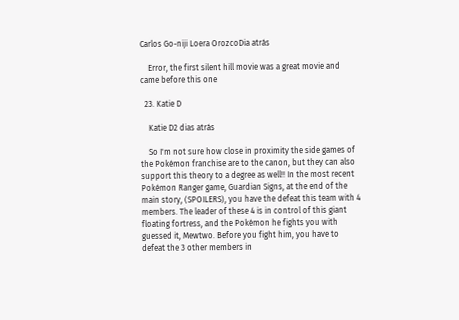Carlos Go-niji Loera OrozcoDia atrás

    Error, the first silent hill movie was a great movie and came before this one

  23. Katie D

    Katie D2 dias atrás

    So I'm not sure how close in proximity the side games of the Pokémon franchise are to the canon, but they can also support this theory to a degree as well!! In the most recent Pokémon Ranger game, Guardian Signs, at the end of the main story, (SPOILERS), you have the defeat this team with 4 members. The leader of these 4 is in control of this giant floating fortress, and the Pokémon he fights you with guessed it, Mewtwo. Before you fight him, you have to defeat the 3 other members in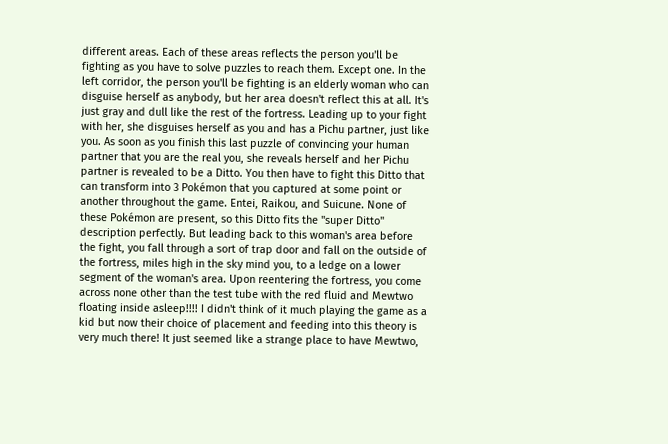different areas. Each of these areas reflects the person you'll be fighting as you have to solve puzzles to reach them. Except one. In the left corridor, the person you'll be fighting is an elderly woman who can disguise herself as anybody, but her area doesn't reflect this at all. It's just gray and dull like the rest of the fortress. Leading up to your fight with her, she disguises herself as you and has a Pichu partner, just like you. As soon as you finish this last puzzle of convincing your human partner that you are the real you, she reveals herself and her Pichu partner is revealed to be a Ditto. You then have to fight this Ditto that can transform into 3 Pokémon that you captured at some point or another throughout the game. Entei, Raikou, and Suicune. None of these Pokémon are present, so this Ditto fits the "super Ditto" description perfectly. But leading back to this woman's area before the fight, you fall through a sort of trap door and fall on the outside of the fortress, miles high in the sky mind you, to a ledge on a lower segment of the woman's area. Upon reentering the fortress, you come across none other than the test tube with the red fluid and Mewtwo floating inside asleep!!!! I didn't think of it much playing the game as a kid but now their choice of placement and feeding into this theory is very much there! It just seemed like a strange place to have Mewtwo,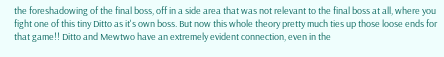the foreshadowing of the final boss, off in a side area that was not relevant to the final boss at all, where you fight one of this tiny Ditto as it's own boss. But now this whole theory pretty much ties up those loose ends for that game!! Ditto and Mewtwo have an extremely evident connection, even in the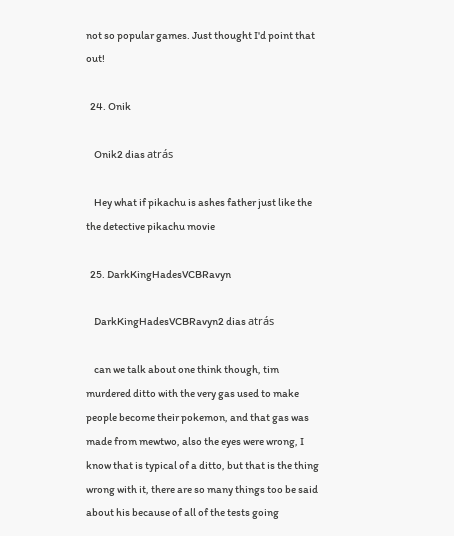not so popular games. Just thought I'd point that out!

  24. Onik

    Onik2 dias atrás

    Hey what if pikachu is ashes father just like the the detective pikachu movie

  25. DarkKingHadesVCBRavyn

    DarkKingHadesVCBRavyn2 dias atrás

    can we talk about one think though, tim murdered ditto with the very gas used to make people become their pokemon, and that gas was made from mewtwo, also the eyes were wrong, I know that is typical of a ditto, but that is the thing wrong with it, there are so many things too be said about his because of all of the tests going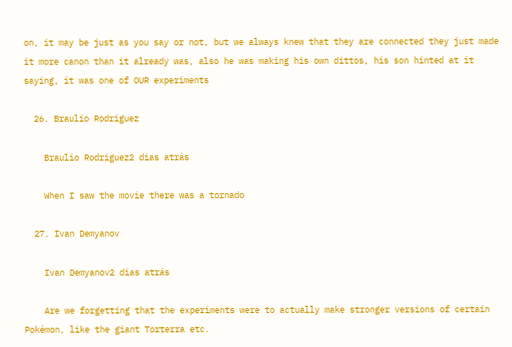on, it may be just as you say or not, but we always knew that they are connected they just made it more canon than it already was, also he was making his own dittos, his son hinted at it saying, it was one of OUR experiments

  26. Braulio Rodriguez

    Braulio Rodriguez2 dias atrás

    When I saw the movie there was a tornado

  27. Ivan Demyanov

    Ivan Demyanov2 dias atrás

    Are we forgetting that the experiments were to actually make stronger versions of certain Pokémon, like the giant Torterra etc.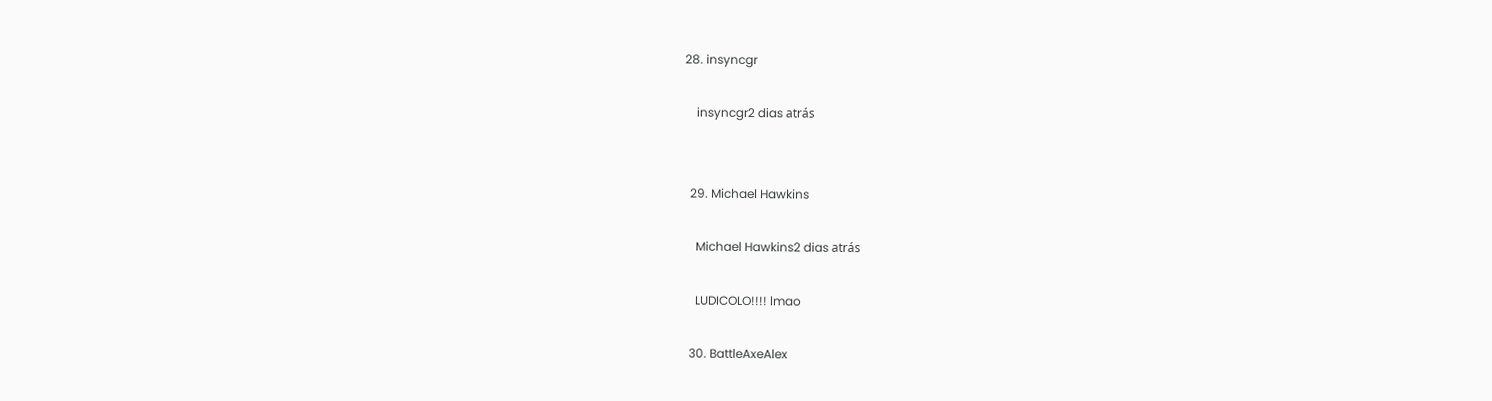28. insyncgr

    insyncgr2 dias atrás


  29. Michael Hawkins

    Michael Hawkins2 dias atrás

    LUDICOLO!!!! lmao

  30. BattleAxeAlex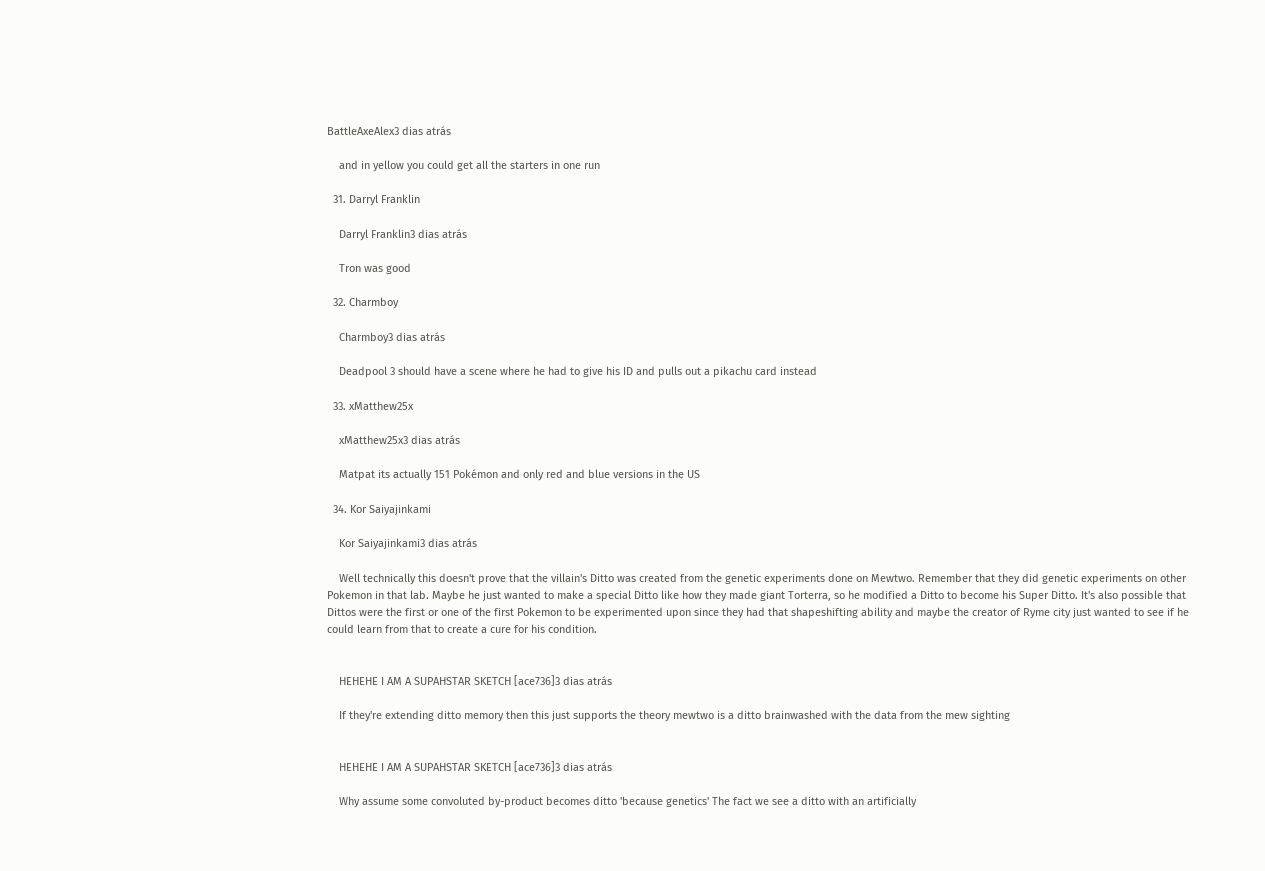BattleAxeAlex3 dias atrás

    and in yellow you could get all the starters in one run

  31. Darryl Franklin

    Darryl Franklin3 dias atrás

    Tron was good

  32. Charmboy

    Charmboy3 dias atrás

    Deadpool 3 should have a scene where he had to give his ID and pulls out a pikachu card instead

  33. xMatthew25x

    xMatthew25x3 dias atrás

    Matpat its actually 151 Pokémon and only red and blue versions in the US

  34. Kor Saiyajinkami

    Kor Saiyajinkami3 dias atrás

    Well technically this doesn't prove that the villain's Ditto was created from the genetic experiments done on Mewtwo. Remember that they did genetic experiments on other Pokemon in that lab. Maybe he just wanted to make a special Ditto like how they made giant Torterra, so he modified a Ditto to become his Super Ditto. It's also possible that Dittos were the first or one of the first Pokemon to be experimented upon since they had that shapeshifting ability and maybe the creator of Ryme city just wanted to see if he could learn from that to create a cure for his condition.


    HEHEHE I AM A SUPAHSTAR SKETCH [ace736]3 dias atrás

    If they're extending ditto memory then this just supports the theory mewtwo is a ditto brainwashed with the data from the mew sighting


    HEHEHE I AM A SUPAHSTAR SKETCH [ace736]3 dias atrás

    Why assume some convoluted by-product becomes ditto 'because genetics' The fact we see a ditto with an artificially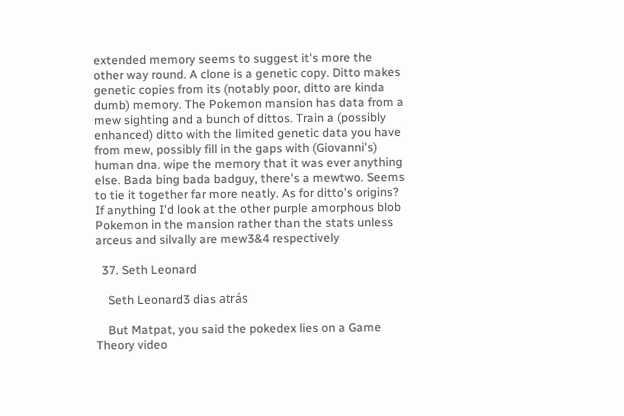extended memory seems to suggest it's more the other way round. A clone is a genetic copy. Ditto makes genetic copies from its (notably poor, ditto are kinda dumb) memory. The Pokemon mansion has data from a mew sighting and a bunch of dittos. Train a (possibly enhanced) ditto with the limited genetic data you have from mew, possibly fill in the gaps with (Giovanni's) human dna. wipe the memory that it was ever anything else. Bada bing bada badguy, there's a mewtwo. Seems to tie it together far more neatly. As for ditto's origins? If anything I'd look at the other purple amorphous blob Pokemon in the mansion rather than the stats unless arceus and silvally are mew3&4 respectively

  37. Seth Leonard

    Seth Leonard3 dias atrás

    But Matpat, you said the pokedex lies on a Game Theory video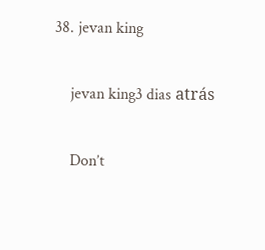38. jevan king

    jevan king3 dias atrás

    Don’t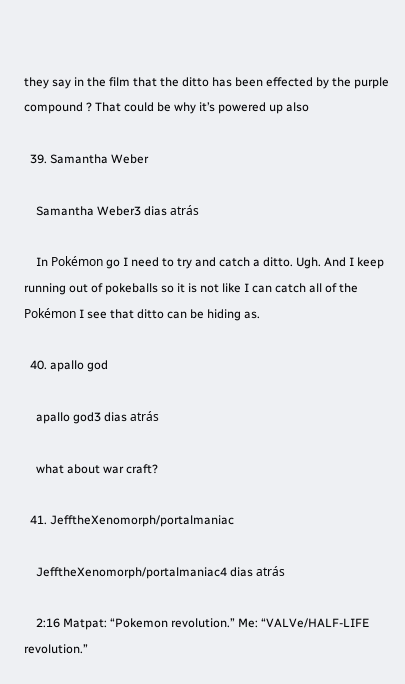they say in the film that the ditto has been effected by the purple compound ? That could be why it’s powered up also

  39. Samantha Weber

    Samantha Weber3 dias atrás

    In Pokémon go I need to try and catch a ditto. Ugh. And I keep running out of pokeballs so it is not like I can catch all of the Pokémon I see that ditto can be hiding as.

  40. apallo god

    apallo god3 dias atrás

    what about war craft?

  41. JefftheXenomorph/portalmaniac

    JefftheXenomorph/portalmaniac4 dias atrás

    2:16 Matpat: “Pokemon revolution.” Me: “VALVe/HALF-LIFE revolution.”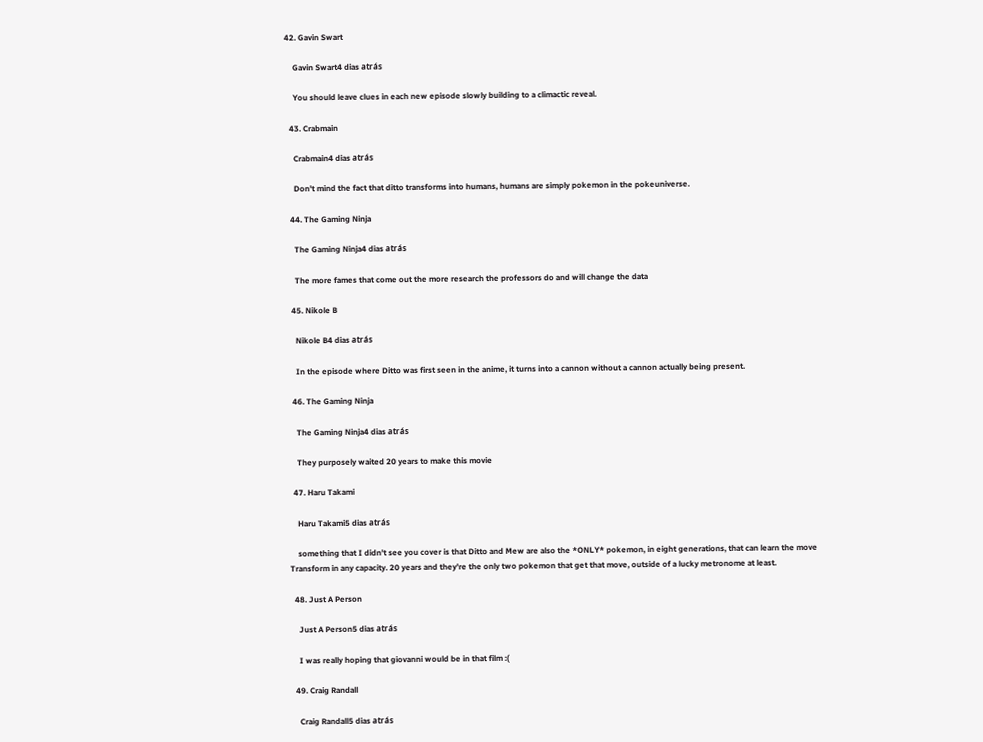42. Gavin Swart

    Gavin Swart4 dias atrás

    You should leave clues in each new episode slowly building to a climactic reveal.

  43. Crabmain

    Crabmain4 dias atrás

    Don't mind the fact that ditto transforms into humans, humans are simply pokemon in the pokeuniverse.

  44. The Gaming Ninja

    The Gaming Ninja4 dias atrás

    The more fames that come out the more research the professors do and will change the data

  45. Nikole B

    Nikole B4 dias atrás

    In the episode where Ditto was first seen in the anime, it turns into a cannon without a cannon actually being present.

  46. The Gaming Ninja

    The Gaming Ninja4 dias atrás

    They purposely waited 20 years to make this movie

  47. Haru Takami

    Haru Takami5 dias atrás

    something that I didn't see you cover is that Ditto and Mew are also the *ONLY* pokemon, in eight generations, that can learn the move Transform in any capacity. 20 years and they're the only two pokemon that get that move, outside of a lucky metronome at least.

  48. Just A Person

    Just A Person5 dias atrás

    I was really hoping that giovanni would be in that film :(

  49. Craig Randall

    Craig Randall5 dias atrás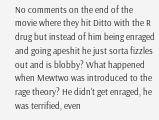No comments on the end of the movie where they hit Ditto with the R drug but instead of him being enraged and going apeshit he just sorta fizzles out and is blobby? What happened when Mewtwo was introduced to the rage theory? He didn't get enraged, he was terrified, even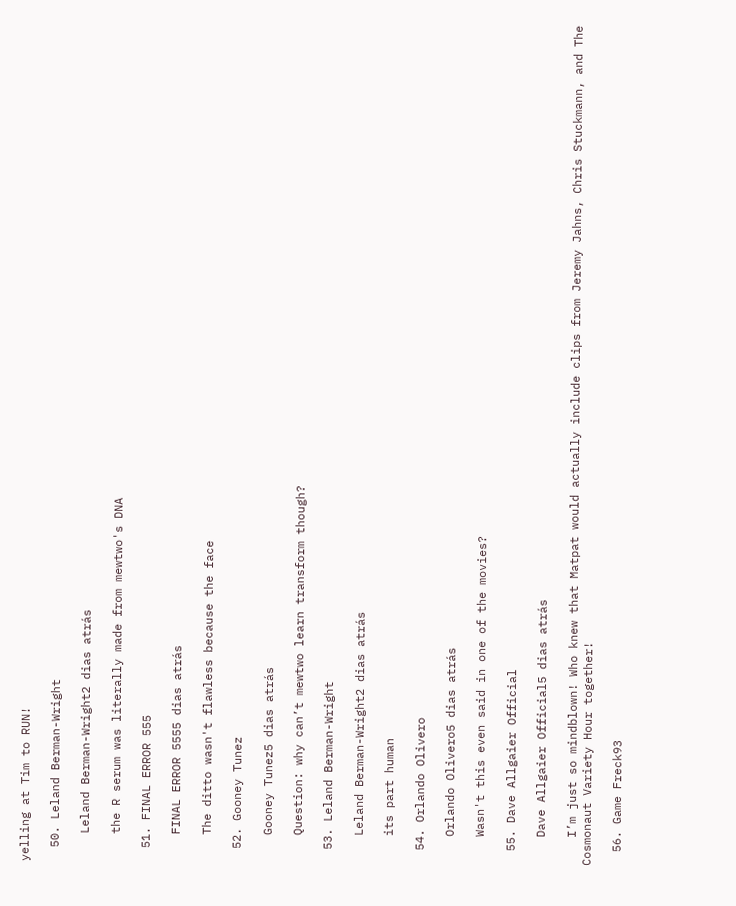yelling at Tim to RUN!

  50. Leland Berman-Wright

    Leland Berman-Wright2 dias atrás

    the R serum was literally made from mewtwo's DNA

  51. FINAL ERROR 555

    FINAL ERROR 5555 dias atrás

    The ditto wasn't flawless because the face

  52. Gooney Tunez

    Gooney Tunez5 dias atrás

    Question: why can’t mewtwo learn transform though?

  53. Leland Berman-Wright

    Leland Berman-Wright2 dias atrás

    its part human

  54. Orlando Olivero

    Orlando Olivero5 dias atrás

    Wasn't this even said in one of the movies?

  55. Dave Allgaier Official

    Dave Allgaier Official5 dias atrás

    I’m just so mindblown! Who knew that Matpat would actually include clips from Jeremy Jahns, Chris Stuckmann, and The Cosmonaut Variety Hour together!

  56. Game Freck93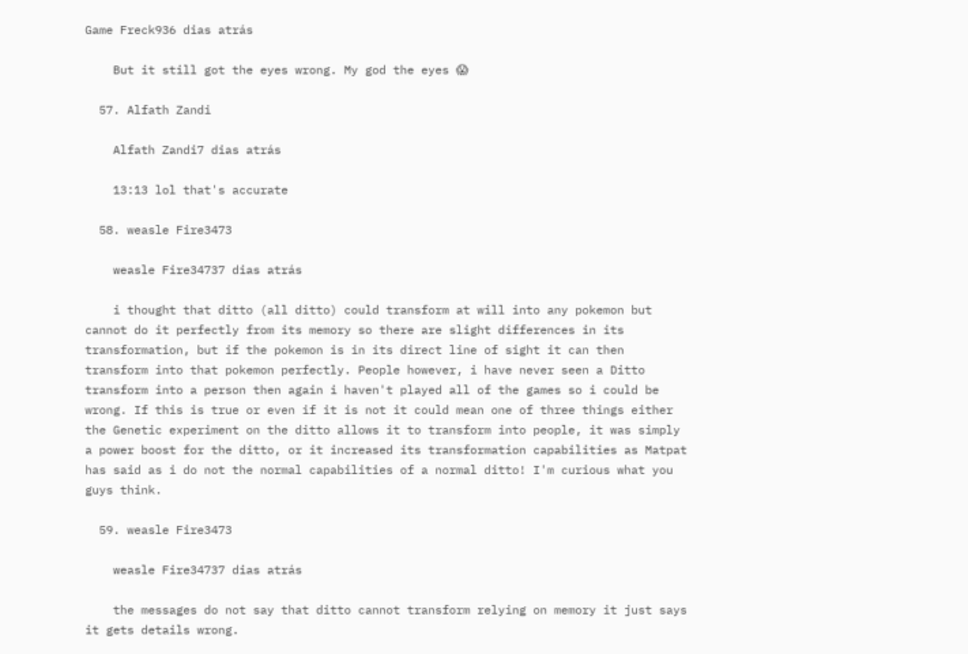Game Freck936 dias atrás

    But it still got the eyes wrong. My god the eyes 😱

  57. Alfath Zandi

    Alfath Zandi7 dias atrás

    13:13 lol that's accurate

  58. weasle Fire3473

    weasle Fire34737 dias atrás

    i thought that ditto (all ditto) could transform at will into any pokemon but cannot do it perfectly from its memory so there are slight differences in its transformation, but if the pokemon is in its direct line of sight it can then transform into that pokemon perfectly. People however, i have never seen a Ditto transform into a person then again i haven't played all of the games so i could be wrong. If this is true or even if it is not it could mean one of three things either the Genetic experiment on the ditto allows it to transform into people, it was simply a power boost for the ditto, or it increased its transformation capabilities as Matpat has said as i do not the normal capabilities of a normal ditto! I'm curious what you guys think.

  59. weasle Fire3473

    weasle Fire34737 dias atrás

    the messages do not say that ditto cannot transform relying on memory it just says it gets details wrong.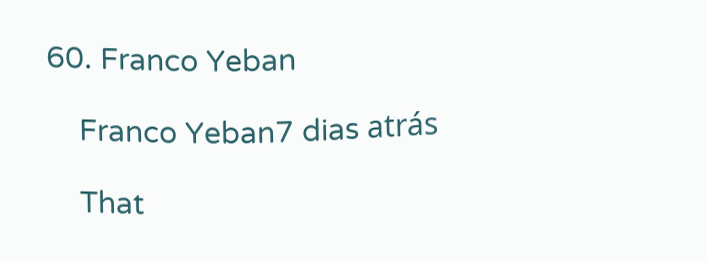60. Franco Yeban

    Franco Yeban7 dias atrás

    That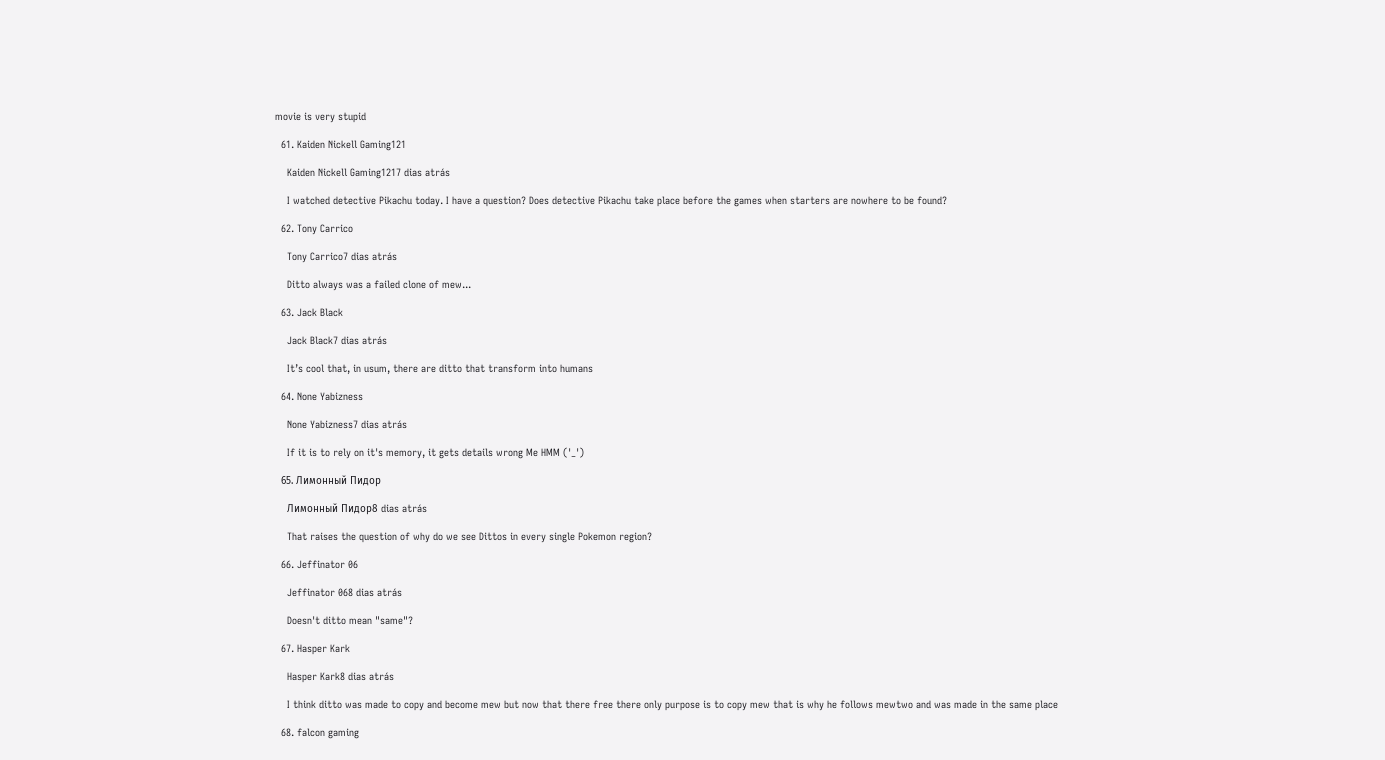movie is very stupid

  61. Kaiden Nickell Gaming121

    Kaiden Nickell Gaming1217 dias atrás

    I watched detective Pikachu today. I have a question? Does detective Pikachu take place before the games when starters are nowhere to be found?

  62. Tony Carrico

    Tony Carrico7 dias atrás

    Ditto always was a failed clone of mew...

  63. Jack Black

    Jack Black7 dias atrás

    It’s cool that, in usum, there are ditto that transform into humans

  64. None Yabizness

    None Yabizness7 dias atrás

    If it is to rely on it's memory, it gets details wrong Me HMM ('_')

  65. Лимонный Пидор

    Лимонный Пидор8 dias atrás

    That raises the question of why do we see Dittos in every single Pokemon region?

  66. Jeffinator 06

    Jeffinator 068 dias atrás

    Doesn't ditto mean "same"?

  67. Hasper Kark

    Hasper Kark8 dias atrás

    I think ditto was made to copy and become mew but now that there free there only purpose is to copy mew that is why he follows mewtwo and was made in the same place

  68. falcon gaming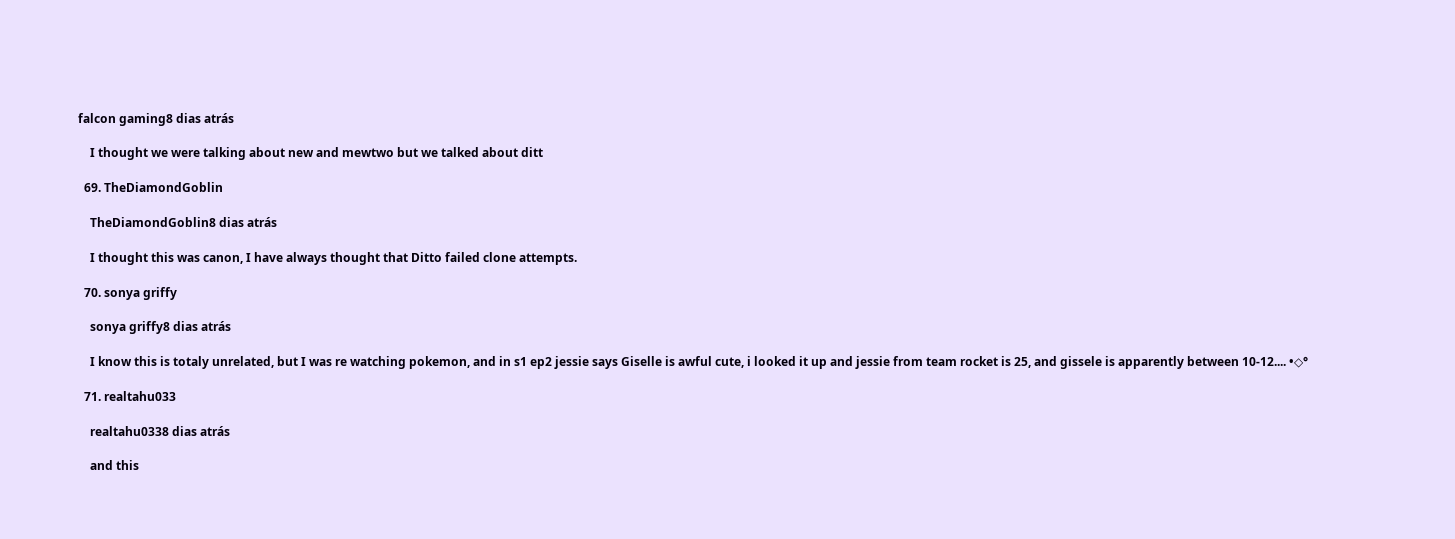falcon gaming8 dias atrás

    I thought we were talking about new and mewtwo but we talked about ditt

  69. TheDiamondGoblin

    TheDiamondGoblin8 dias atrás

    I thought this was canon, I have always thought that Ditto failed clone attempts.

  70. sonya griffy

    sonya griffy8 dias atrás

    I know this is totaly unrelated, but I was re watching pokemon, and in s1 ep2 jessie says Giselle is awful cute, i looked it up and jessie from team rocket is 25, and gissele is apparently between 10-12.... •◇°

  71. realtahu033

    realtahu0338 dias atrás

    and this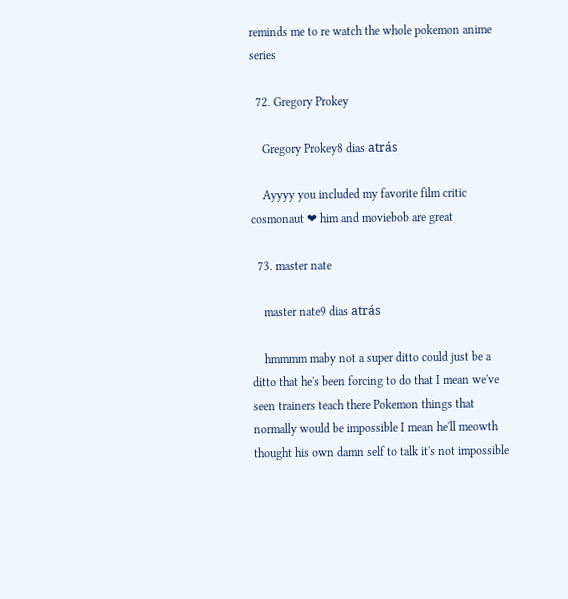reminds me to re watch the whole pokemon anime series

  72. Gregory Prokey

    Gregory Prokey8 dias atrás

    Ayyyy you included my favorite film critic cosmonaut ❤ him and moviebob are great

  73. master nate

    master nate9 dias atrás

    hmmmm maby not a super ditto could just be a ditto that he's been forcing to do that I mean we've seen trainers teach there Pokemon things that normally would be impossible I mean he'll meowth thought his own damn self to talk it's not impossible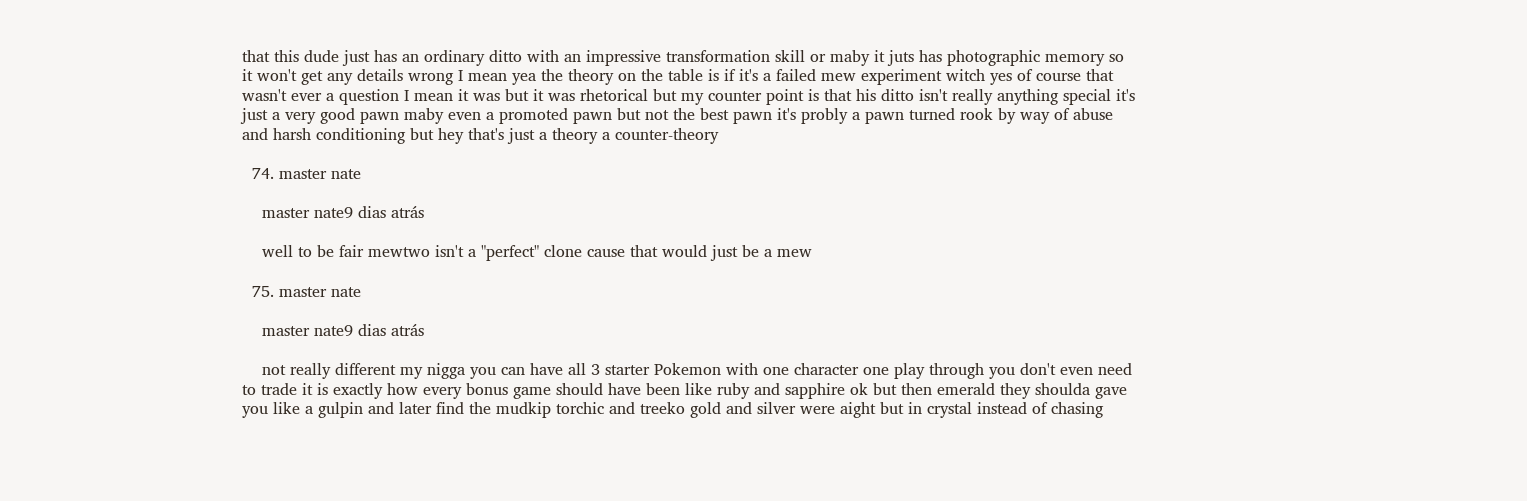that this dude just has an ordinary ditto with an impressive transformation skill or maby it juts has photographic memory so it won't get any details wrong I mean yea the theory on the table is if it's a failed mew experiment witch yes of course that wasn't ever a question I mean it was but it was rhetorical but my counter point is that his ditto isn't really anything special it's just a very good pawn maby even a promoted pawn but not the best pawn it's probly a pawn turned rook by way of abuse and harsh conditioning but hey that's just a theory a counter-theory

  74. master nate

    master nate9 dias atrás

    well to be fair mewtwo isn't a "perfect" clone cause that would just be a mew

  75. master nate

    master nate9 dias atrás

    not really different my nigga you can have all 3 starter Pokemon with one character one play through you don't even need to trade it is exactly how every bonus game should have been like ruby and sapphire ok but then emerald they shoulda gave you like a gulpin and later find the mudkip torchic and treeko gold and silver were aight but in crystal instead of chasing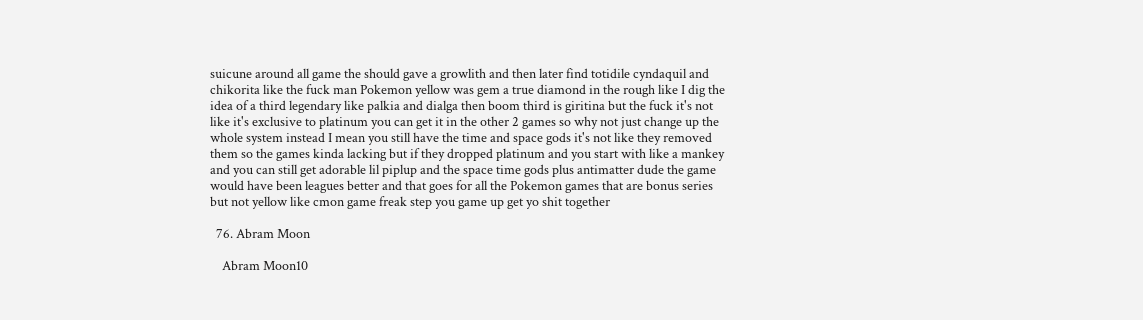suicune around all game the should gave a growlith and then later find totidile cyndaquil and chikorita like the fuck man Pokemon yellow was gem a true diamond in the rough like I dig the idea of a third legendary like palkia and dialga then boom third is giritina but the fuck it's not like it's exclusive to platinum you can get it in the other 2 games so why not just change up the whole system instead I mean you still have the time and space gods it's not like they removed them so the games kinda lacking but if they dropped platinum and you start with like a mankey and you can still get adorable lil piplup and the space time gods plus antimatter dude the game would have been leagues better and that goes for all the Pokemon games that are bonus series but not yellow like cmon game freak step you game up get yo shit together

  76. Abram Moon

    Abram Moon10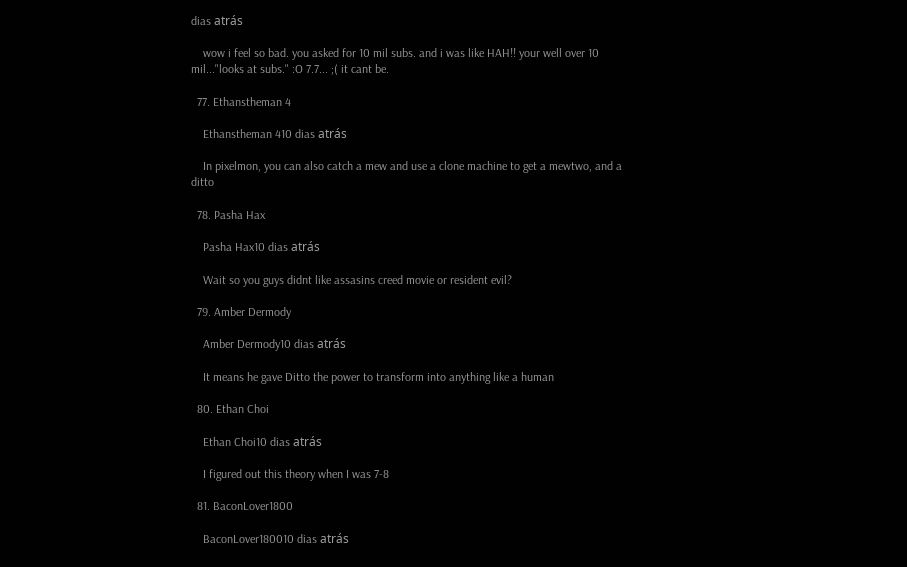dias atrás

    wow i feel so bad. you asked for 10 mil subs. and i was like HAH!! your well over 10 mil..."looks at subs." :O 7.7... ;( it cant be.

  77. Ethanstheman 4

    Ethanstheman 410 dias atrás

    In pixelmon, you can also catch a mew and use a clone machine to get a mewtwo, and a ditto

  78. Pasha Hax

    Pasha Hax10 dias atrás

    Wait so you guys didnt like assasins creed movie or resident evil?

  79. Amber Dermody

    Amber Dermody10 dias atrás

    It means he gave Ditto the power to transform into anything like a human

  80. Ethan Choi

    Ethan Choi10 dias atrás

    I figured out this theory when I was 7-8

  81. BaconLover1800

    BaconLover180010 dias atrás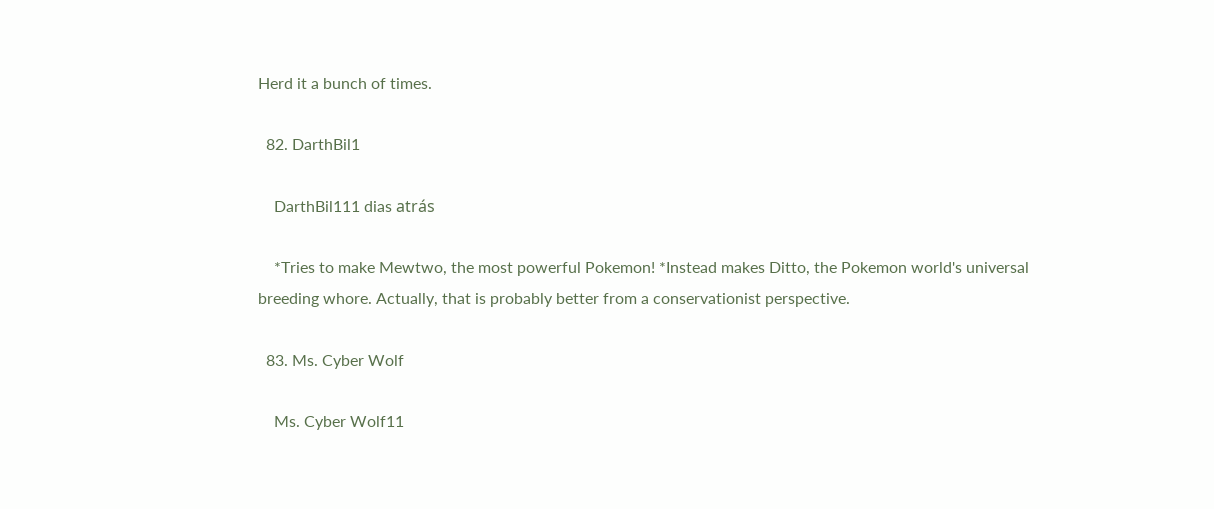Herd it a bunch of times.

  82. DarthBil1

    DarthBil111 dias atrás

    *Tries to make Mewtwo, the most powerful Pokemon! *Instead makes Ditto, the Pokemon world's universal breeding whore. Actually, that is probably better from a conservationist perspective.

  83. Ms. Cyber Wolf

    Ms. Cyber Wolf11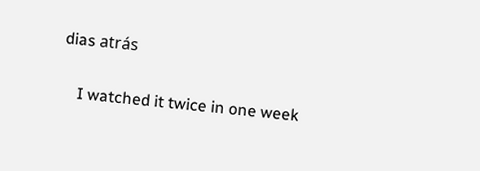dias atrás

    I watched it twice in one week